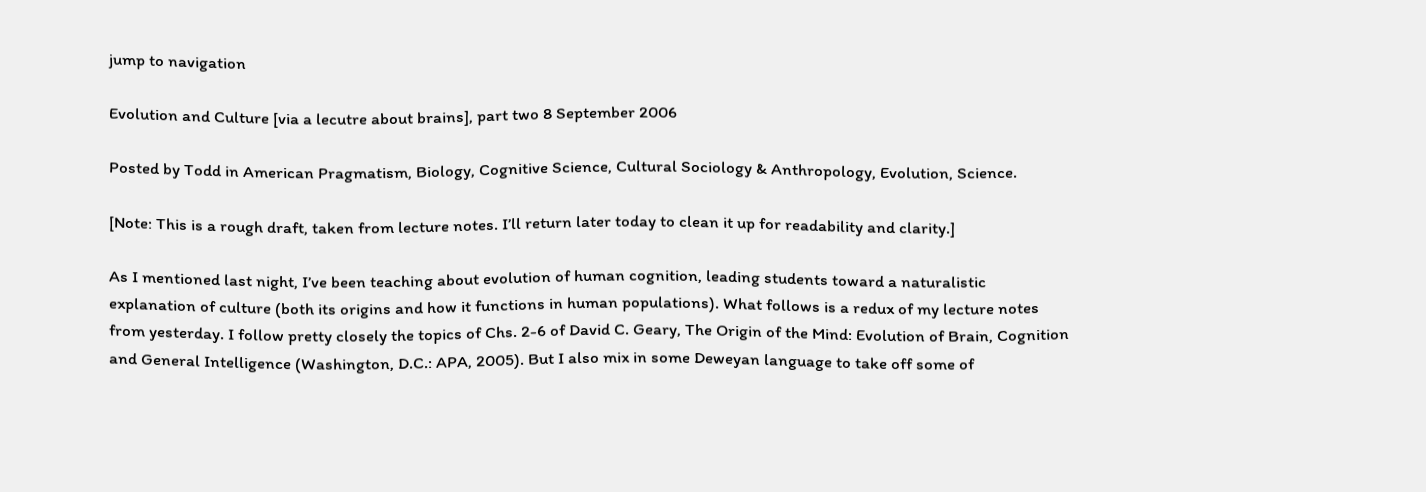jump to navigation

Evolution and Culture [via a lecutre about brains], part two 8 September 2006

Posted by Todd in American Pragmatism, Biology, Cognitive Science, Cultural Sociology & Anthropology, Evolution, Science.

[Note: This is a rough draft, taken from lecture notes. I’ll return later today to clean it up for readability and clarity.]

As I mentioned last night, I’ve been teaching about evolution of human cognition, leading students toward a naturalistic explanation of culture (both its origins and how it functions in human populations). What follows is a redux of my lecture notes from yesterday. I follow pretty closely the topics of Chs. 2-6 of David C. Geary, The Origin of the Mind: Evolution of Brain, Cognition and General Intelligence (Washington, D.C.: APA, 2005). But I also mix in some Deweyan language to take off some of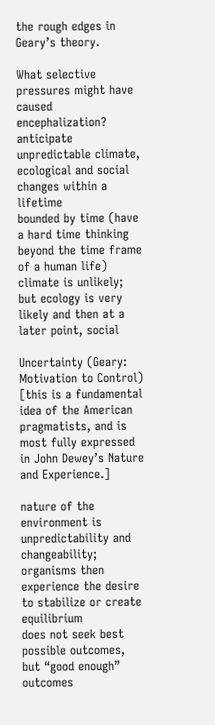the rough edges in Geary’s theory.

What selective pressures might have caused encephalization?
anticipate unpredictable climate, ecological and social changes within a lifetime
bounded by time (have a hard time thinking beyond the time frame of a human life)
climate is unlikely; but ecology is very likely and then at a later point, social

Uncertainty (Geary: Motivation to Control)
[this is a fundamental idea of the American pragmatists, and is most fully expressed in John Dewey’s Nature and Experience.]

nature of the environment is unpredictability and changeability; organisms then experience the desire to stabilize or create equilibrium
does not seek best possible outcomes, but “good enough” outcomes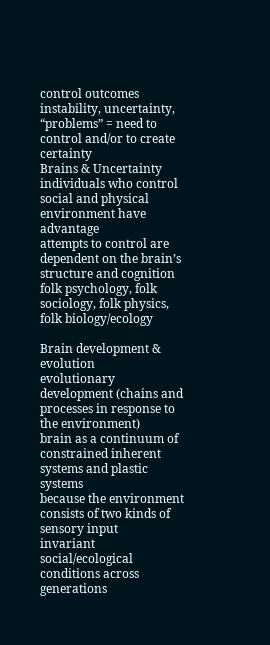control outcomes
instability, uncertainty, “problems” = need to control and/or to create certainty
Brains & Uncertainty
individuals who control social and physical environment have advantage
attempts to control are dependent on the brain’s structure and cognition
folk psychology, folk sociology, folk physics, folk biology/ecology

Brain development & evolution
evolutionary development (chains and processes in response to the environment)
brain as a continuum of constrained inherent systems and plastic systems
because the environment consists of two kinds of sensory input
invariant social/ecological conditions across generations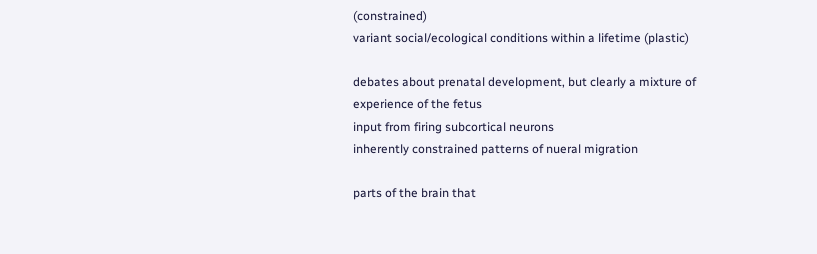(constrained)
variant social/ecological conditions within a lifetime (plastic)

debates about prenatal development, but clearly a mixture of
experience of the fetus
input from firing subcortical neurons
inherently constrained patterns of nueral migration

parts of the brain that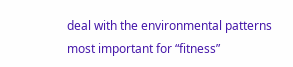deal with the environmental patterns most important for “fitness”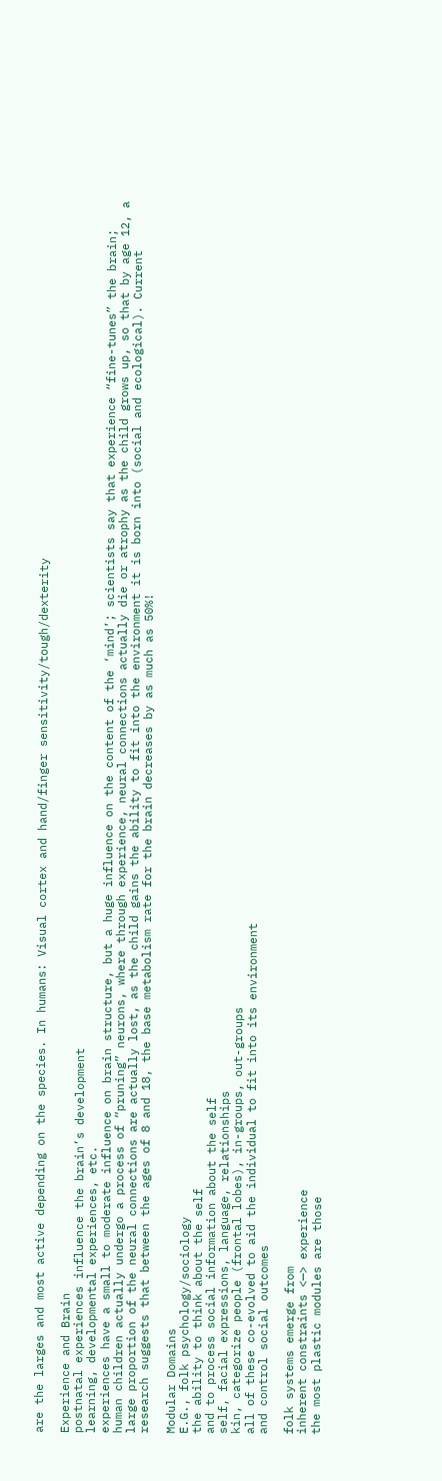are the larges and most active depending on the species. In humans: Visual cortex and hand/finger sensitivity/tough/dexterity

Experience and Brain
postnatal experiences influence the brain’s development
learning, developmental experiences, etc.
experiences have a small to moderate influence on brain structure, but a huge influence on the content of the ‘mind’; scientists say that experience “fine-tunes” the brain; human children actually undergo a process of “pruning” neurons, where through experience, neural connections actually die or atrophy as the child grows up, so that by age 12, a large proportion of the neural connections are actually lost, as the child gains the ability to fit into the environment it is born into (social and ecological). Current research suggests that between the ages of 8 and 18, the base metabolism rate for the brain decreases by as much as 50%!

Modular Domains
E.G., folk psychology/sociology
the ability to think about the self
and to process social information about the self
self, facial expressions, language, relationships
kin, categorize people (frontal lobes), in-groups, out-groups
all of these co-evolved to aid the individual to fit into its environment
and control social outcomes

folk systems emerge from
inherent constraints <—> experience
the most plastic modules are those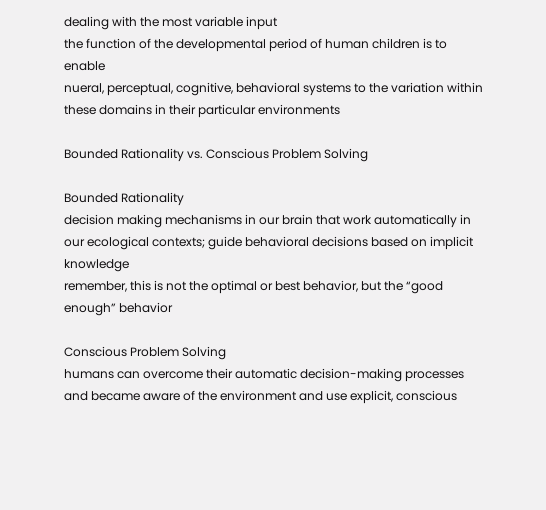dealing with the most variable input
the function of the developmental period of human children is to enable
nueral, perceptual, cognitive, behavioral systems to the variation within
these domains in their particular environments

Bounded Rationality vs. Conscious Problem Solving

Bounded Rationality
decision making mechanisms in our brain that work automatically in our ecological contexts; guide behavioral decisions based on implicit knowledge
remember, this is not the optimal or best behavior, but the “good enough” behavior

Conscious Problem Solving
humans can overcome their automatic decision-making processes and became aware of the environment and use explicit, conscious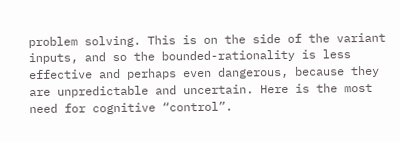problem solving. This is on the side of the variant inputs, and so the bounded-rationality is less effective and perhaps even dangerous, because they are unpredictable and uncertain. Here is the most need for cognitive “control”.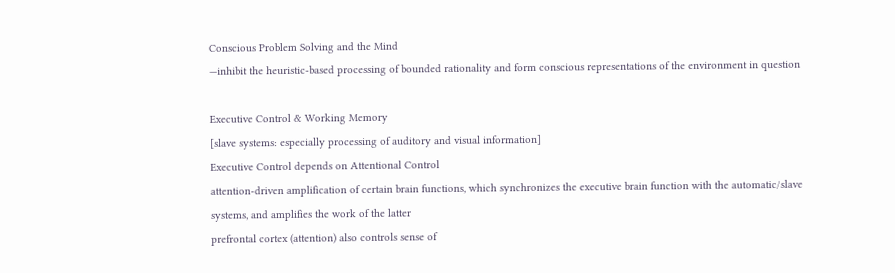Conscious Problem Solving and the Mind
—inhibit the heuristic-based processing of bounded rationality and form conscious representations of the environment in question

Executive Control & Working Memory
[slave systems: especially processing of auditory and visual information]
Executive Control depends on Attentional Control
attention-driven amplification of certain brain functions, which synchronizes the executive brain function with the automatic/slave systems, and amplifies the work of the latter
prefrontal cortex (attention) also controls sense of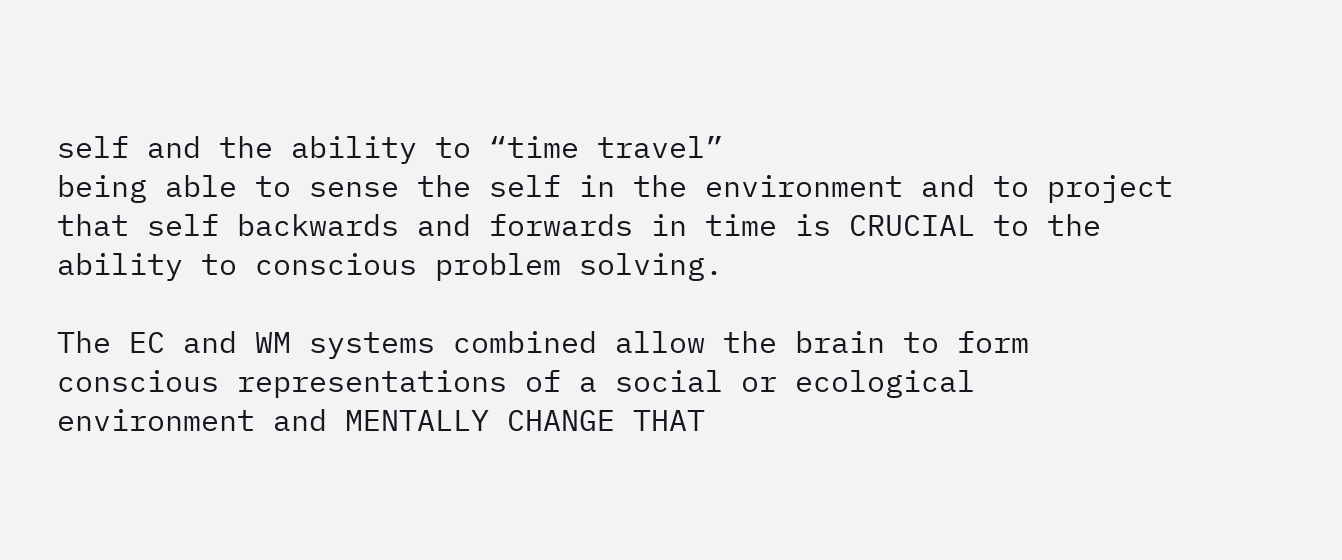self and the ability to “time travel”
being able to sense the self in the environment and to project that self backwards and forwards in time is CRUCIAL to the ability to conscious problem solving.

The EC and WM systems combined allow the brain to form conscious representations of a social or ecological environment and MENTALLY CHANGE THAT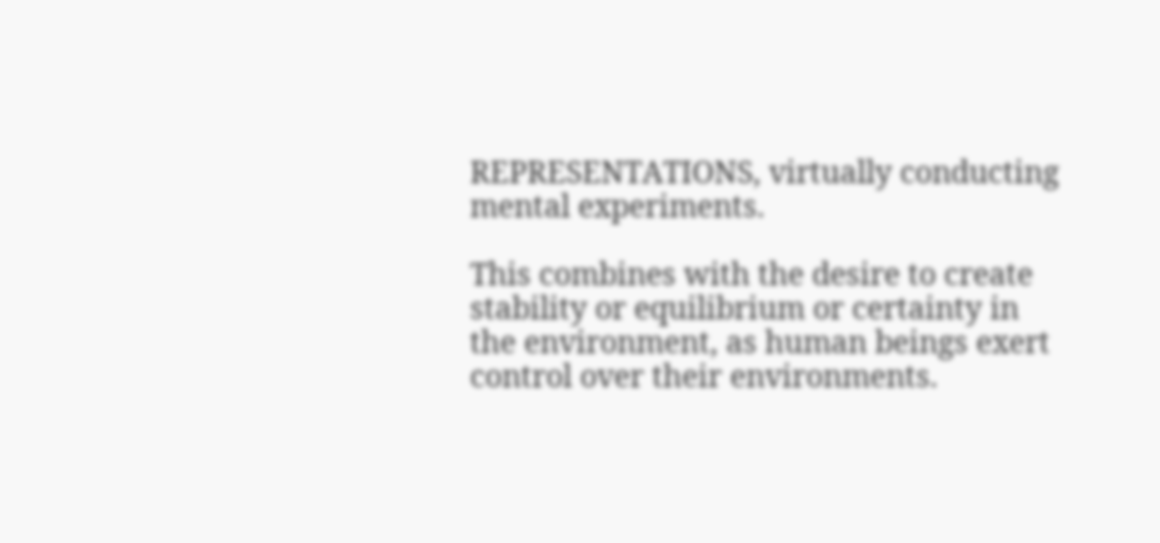REPRESENTATIONS, virtually conducting mental experiments.

This combines with the desire to create stability or equilibrium or certainty in the environment, as human beings exert control over their environments.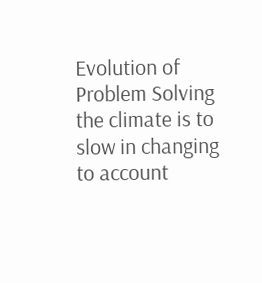Evolution of Problem Solving
the climate is to slow in changing to account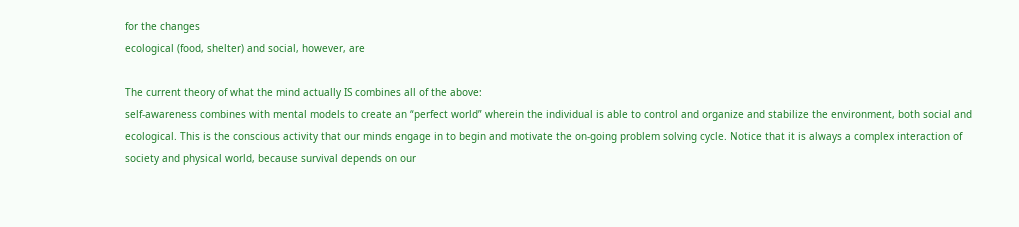for the changes
ecological (food, shelter) and social, however, are

The current theory of what the mind actually IS combines all of the above:
self-awareness combines with mental models to create an “perfect world” wherein the individual is able to control and organize and stabilize the environment, both social and ecological. This is the conscious activity that our minds engage in to begin and motivate the on-going problem solving cycle. Notice that it is always a complex interaction of society and physical world, because survival depends on our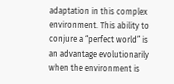adaptation in this complex environment. This ability to conjure a “perfect world” is an advantage evolutionarily when the environment is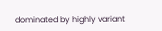dominated by highly variant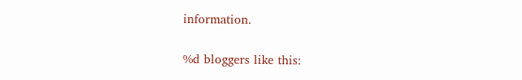information.

%d bloggers like this: